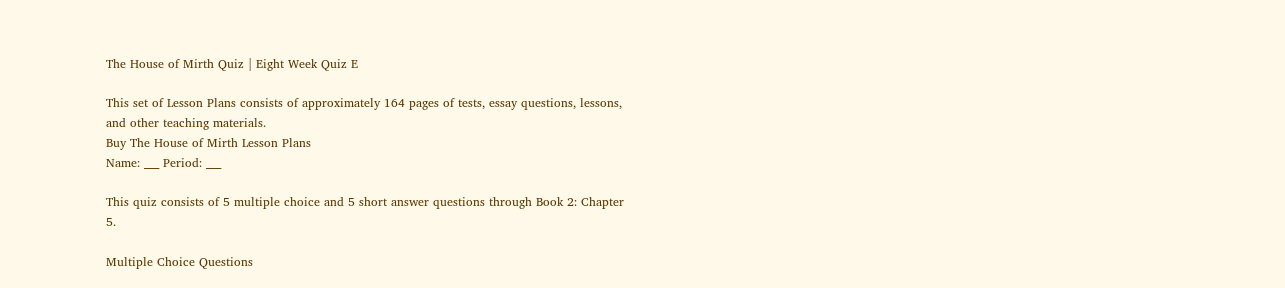The House of Mirth Quiz | Eight Week Quiz E

This set of Lesson Plans consists of approximately 164 pages of tests, essay questions, lessons, and other teaching materials.
Buy The House of Mirth Lesson Plans
Name: ___ Period: ___

This quiz consists of 5 multiple choice and 5 short answer questions through Book 2: Chapter 5.

Multiple Choice Questions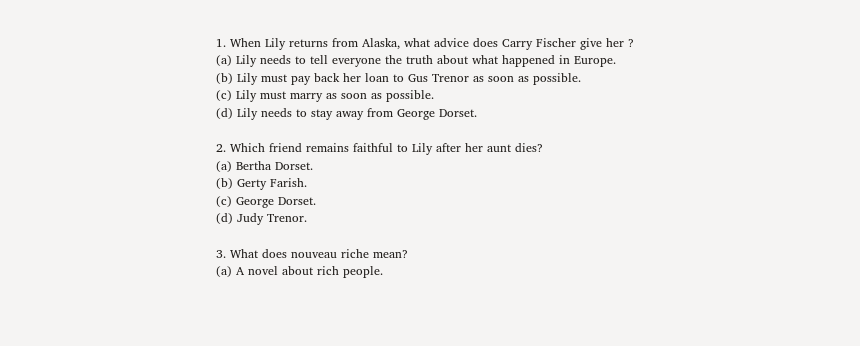1. When Lily returns from Alaska, what advice does Carry Fischer give her ?
(a) Lily needs to tell everyone the truth about what happened in Europe.
(b) Lily must pay back her loan to Gus Trenor as soon as possible.
(c) Lily must marry as soon as possible.
(d) Lily needs to stay away from George Dorset.

2. Which friend remains faithful to Lily after her aunt dies?
(a) Bertha Dorset.
(b) Gerty Farish.
(c) George Dorset.
(d) Judy Trenor.

3. What does nouveau riche mean?
(a) A novel about rich people.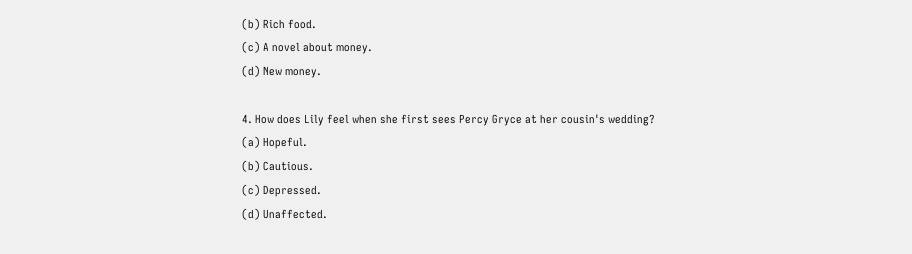(b) Rich food.
(c) A novel about money.
(d) New money.

4. How does Lily feel when she first sees Percy Gryce at her cousin's wedding?
(a) Hopeful.
(b) Cautious.
(c) Depressed.
(d) Unaffected.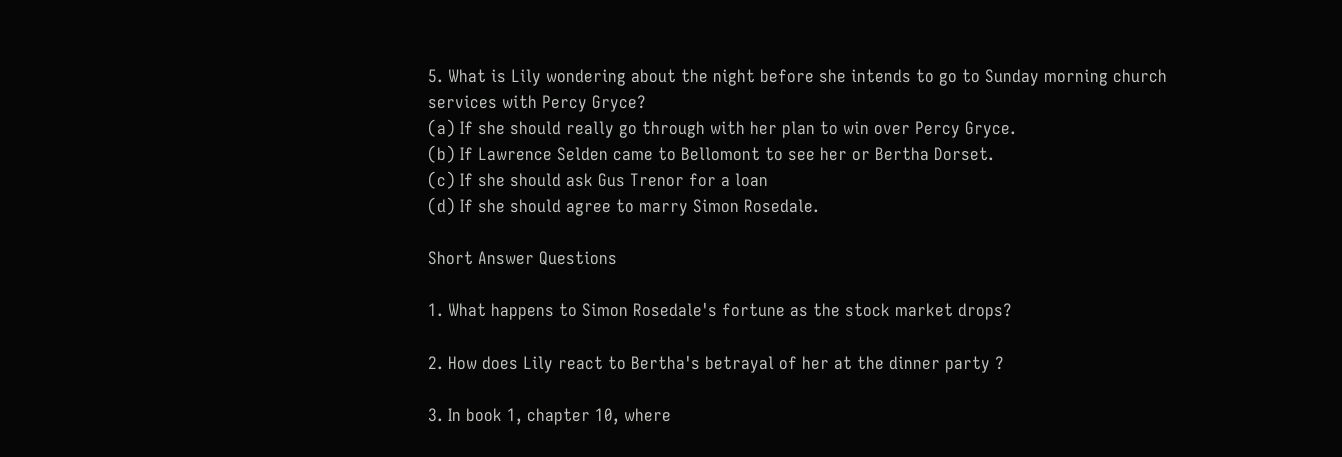5. What is Lily wondering about the night before she intends to go to Sunday morning church services with Percy Gryce?
(a) If she should really go through with her plan to win over Percy Gryce.
(b) If Lawrence Selden came to Bellomont to see her or Bertha Dorset.
(c) If she should ask Gus Trenor for a loan
(d) If she should agree to marry Simon Rosedale.

Short Answer Questions

1. What happens to Simon Rosedale's fortune as the stock market drops?

2. How does Lily react to Bertha's betrayal of her at the dinner party ?

3. In book 1, chapter 10, where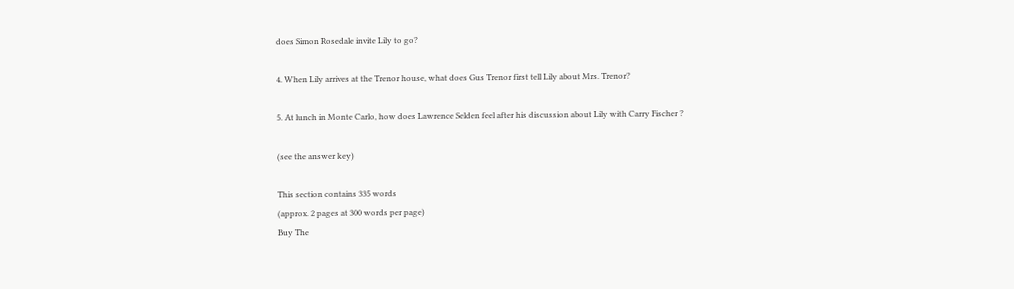does Simon Rosedale invite Lily to go?

4. When Lily arrives at the Trenor house, what does Gus Trenor first tell Lily about Mrs. Trenor?

5. At lunch in Monte Carlo, how does Lawrence Selden feel after his discussion about Lily with Carry Fischer ?

(see the answer key)

This section contains 335 words
(approx. 2 pages at 300 words per page)
Buy The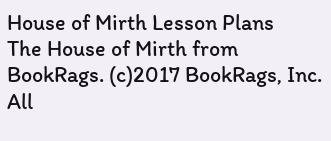House of Mirth Lesson Plans
The House of Mirth from BookRags. (c)2017 BookRags, Inc. All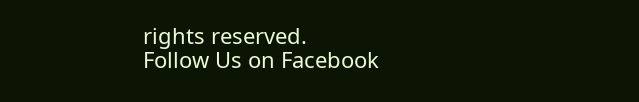rights reserved.
Follow Us on Facebook